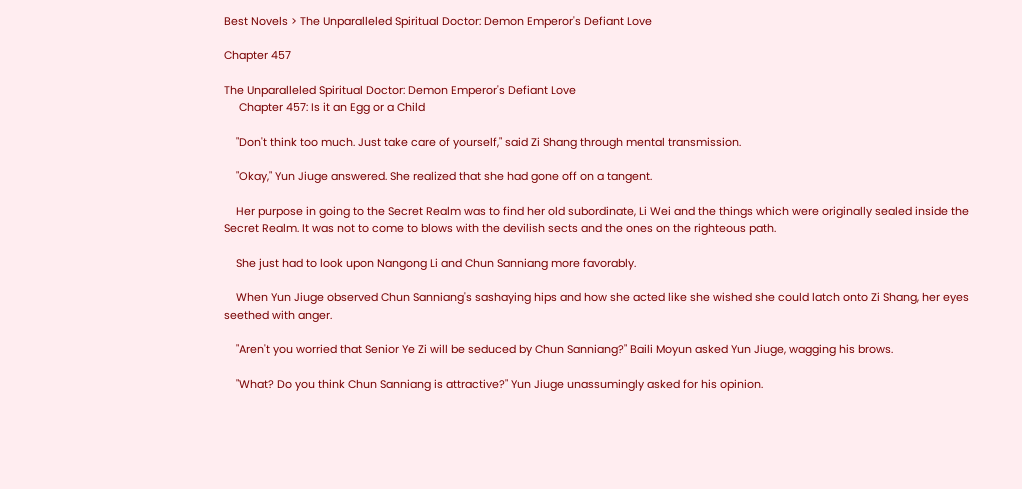Best Novels > The Unparalleled Spiritual Doctor: Demon Emperor's Defiant Love

Chapter 457

The Unparalleled Spiritual Doctor: Demon Emperor's Defiant Love
     Chapter 457: Is it an Egg or a Child

    "Don't think too much. Just take care of yourself," said Zi Shang through mental transmission.

    "Okay," Yun Jiuge answered. She realized that she had gone off on a tangent.

    Her purpose in going to the Secret Realm was to find her old subordinate, Li Wei and the things which were originally sealed inside the Secret Realm. It was not to come to blows with the devilish sects and the ones on the righteous path.

    She just had to look upon Nangong Li and Chun Sanniang more favorably.

    When Yun Jiuge observed Chun Sanniang's sashaying hips and how she acted like she wished she could latch onto Zi Shang, her eyes seethed with anger.

    "Aren't you worried that Senior Ye Zi will be seduced by Chun Sanniang?" Baili Moyun asked Yun Jiuge, wagging his brows.

    "What? Do you think Chun Sanniang is attractive?" Yun Jiuge unassumingly asked for his opinion.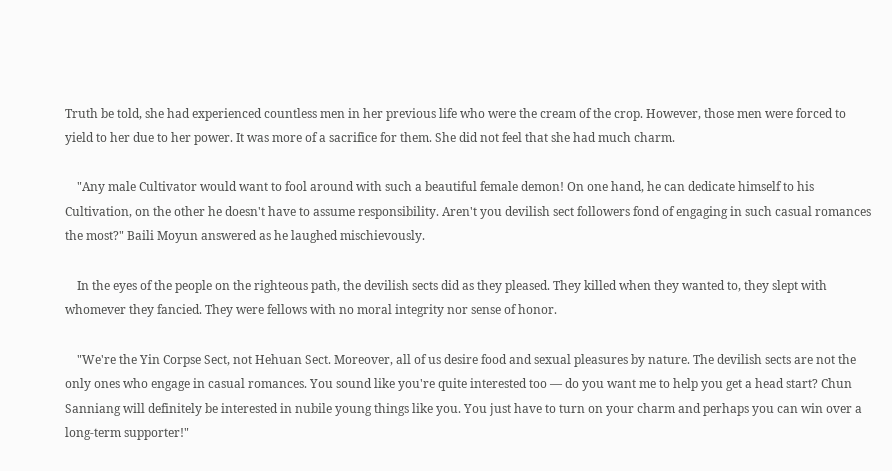Truth be told, she had experienced countless men in her previous life who were the cream of the crop. However, those men were forced to yield to her due to her power. It was more of a sacrifice for them. She did not feel that she had much charm.

    "Any male Cultivator would want to fool around with such a beautiful female demon! On one hand, he can dedicate himself to his Cultivation, on the other he doesn't have to assume responsibility. Aren't you devilish sect followers fond of engaging in such casual romances the most?" Baili Moyun answered as he laughed mischievously.

    In the eyes of the people on the righteous path, the devilish sects did as they pleased. They killed when they wanted to, they slept with whomever they fancied. They were fellows with no moral integrity nor sense of honor.

    "We're the Yin Corpse Sect, not Hehuan Sect. Moreover, all of us desire food and sexual pleasures by nature. The devilish sects are not the only ones who engage in casual romances. You sound like you're quite interested too — do you want me to help you get a head start? Chun Sanniang will definitely be interested in nubile young things like you. You just have to turn on your charm and perhaps you can win over a long-term supporter!"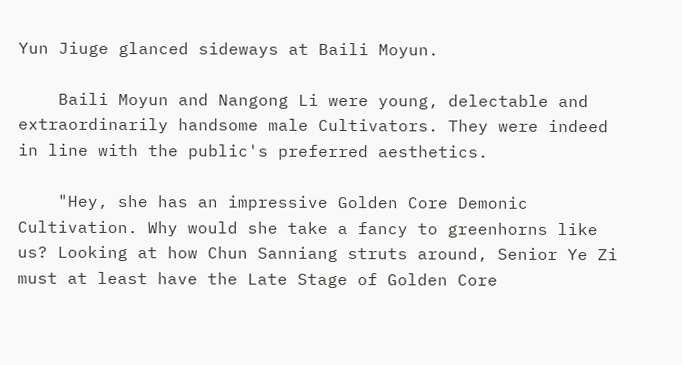Yun Jiuge glanced sideways at Baili Moyun.

    Baili Moyun and Nangong Li were young, delectable and extraordinarily handsome male Cultivators. They were indeed in line with the public's preferred aesthetics.

    "Hey, she has an impressive Golden Core Demonic Cultivation. Why would she take a fancy to greenhorns like us? Looking at how Chun Sanniang struts around, Senior Ye Zi must at least have the Late Stage of Golden Core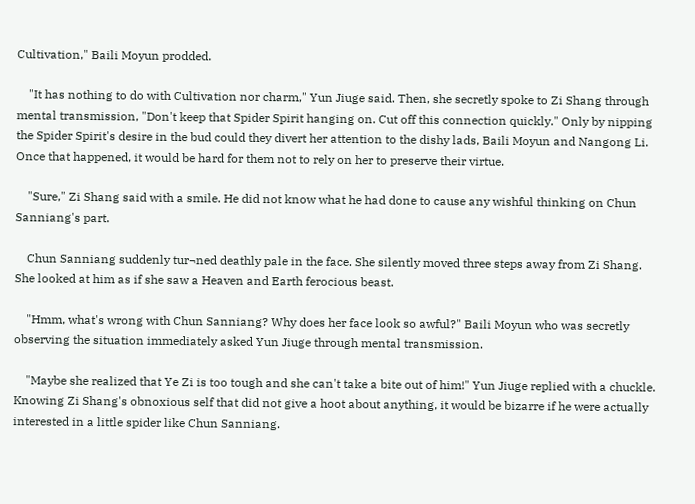Cultivation," Baili Moyun prodded.

    "It has nothing to do with Cultivation nor charm," Yun Jiuge said. Then, she secretly spoke to Zi Shang through mental transmission, "Don't keep that Spider Spirit hanging on. Cut off this connection quickly." Only by nipping the Spider Spirit's desire in the bud could they divert her attention to the dishy lads, Baili Moyun and Nangong Li. Once that happened, it would be hard for them not to rely on her to preserve their virtue.

    "Sure," Zi Shang said with a smile. He did not know what he had done to cause any wishful thinking on Chun Sanniang's part.

    Chun Sanniang suddenly tur¬ned deathly pale in the face. She silently moved three steps away from Zi Shang. She looked at him as if she saw a Heaven and Earth ferocious beast.

    "Hmm, what's wrong with Chun Sanniang? Why does her face look so awful?" Baili Moyun who was secretly observing the situation immediately asked Yun Jiuge through mental transmission.

    "Maybe she realized that Ye Zi is too tough and she can't take a bite out of him!" Yun Jiuge replied with a chuckle. Knowing Zi Shang's obnoxious self that did not give a hoot about anything, it would be bizarre if he were actually interested in a little spider like Chun Sanniang.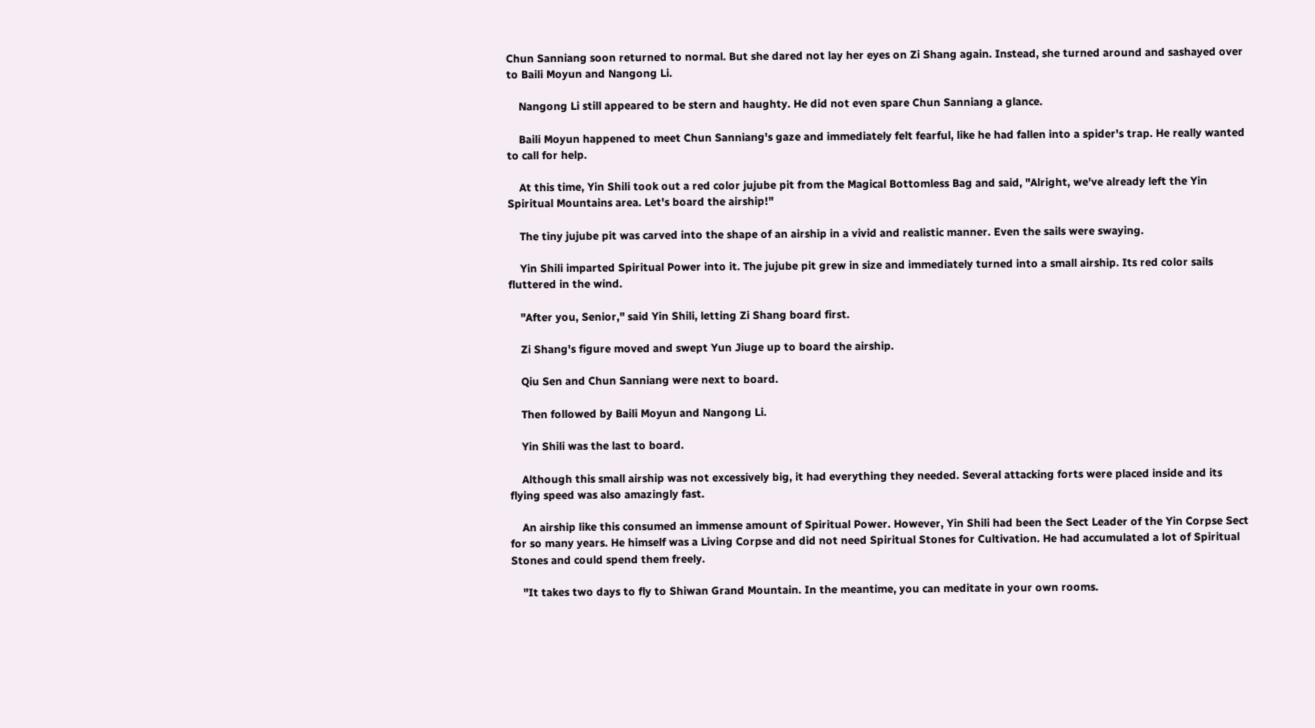Chun Sanniang soon returned to normal. But she dared not lay her eyes on Zi Shang again. Instead, she turned around and sashayed over to Baili Moyun and Nangong Li.

    Nangong Li still appeared to be stern and haughty. He did not even spare Chun Sanniang a glance.

    Baili Moyun happened to meet Chun Sanniang's gaze and immediately felt fearful, like he had fallen into a spider's trap. He really wanted to call for help.

    At this time, Yin Shili took out a red color jujube pit from the Magical Bottomless Bag and said, "Alright, we've already left the Yin Spiritual Mountains area. Let's board the airship!"

    The tiny jujube pit was carved into the shape of an airship in a vivid and realistic manner. Even the sails were swaying.

    Yin Shili imparted Spiritual Power into it. The jujube pit grew in size and immediately turned into a small airship. Its red color sails fluttered in the wind.

    "After you, Senior," said Yin Shili, letting Zi Shang board first.

    Zi Shang's figure moved and swept Yun Jiuge up to board the airship.

    Qiu Sen and Chun Sanniang were next to board.

    Then followed by Baili Moyun and Nangong Li.

    Yin Shili was the last to board.

    Although this small airship was not excessively big, it had everything they needed. Several attacking forts were placed inside and its flying speed was also amazingly fast.

    An airship like this consumed an immense amount of Spiritual Power. However, Yin Shili had been the Sect Leader of the Yin Corpse Sect for so many years. He himself was a Living Corpse and did not need Spiritual Stones for Cultivation. He had accumulated a lot of Spiritual Stones and could spend them freely.

    "It takes two days to fly to Shiwan Grand Mountain. In the meantime, you can meditate in your own rooms.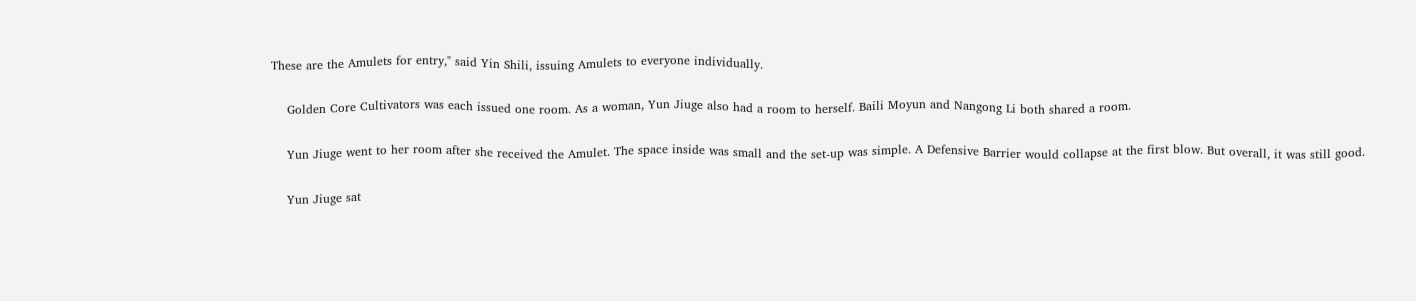These are the Amulets for entry," said Yin Shili, issuing Amulets to everyone individually.

    Golden Core Cultivators was each issued one room. As a woman, Yun Jiuge also had a room to herself. Baili Moyun and Nangong Li both shared a room.

    Yun Jiuge went to her room after she received the Amulet. The space inside was small and the set-up was simple. A Defensive Barrier would collapse at the first blow. But overall, it was still good.

    Yun Jiuge sat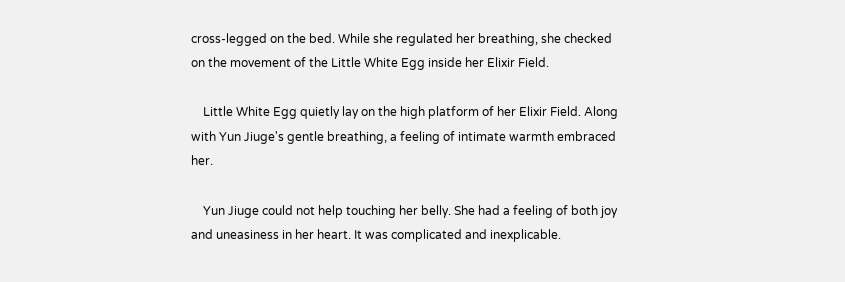cross-legged on the bed. While she regulated her breathing, she checked on the movement of the Little White Egg inside her Elixir Field.

    Little White Egg quietly lay on the high platform of her Elixir Field. Along with Yun Jiuge's gentle breathing, a feeling of intimate warmth embraced her.

    Yun Jiuge could not help touching her belly. She had a feeling of both joy and uneasiness in her heart. It was complicated and inexplicable.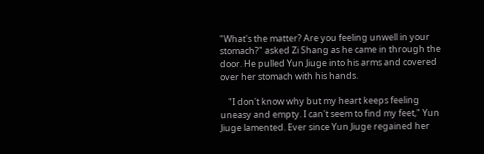"What's the matter? Are you feeling unwell in your stomach?" asked Zi Shang as he came in through the door. He pulled Yun Jiuge into his arms and covered over her stomach with his hands.

    "I don't know why but my heart keeps feeling uneasy and empty. I can't seem to find my feet," Yun Jiuge lamented. Ever since Yun Jiuge regained her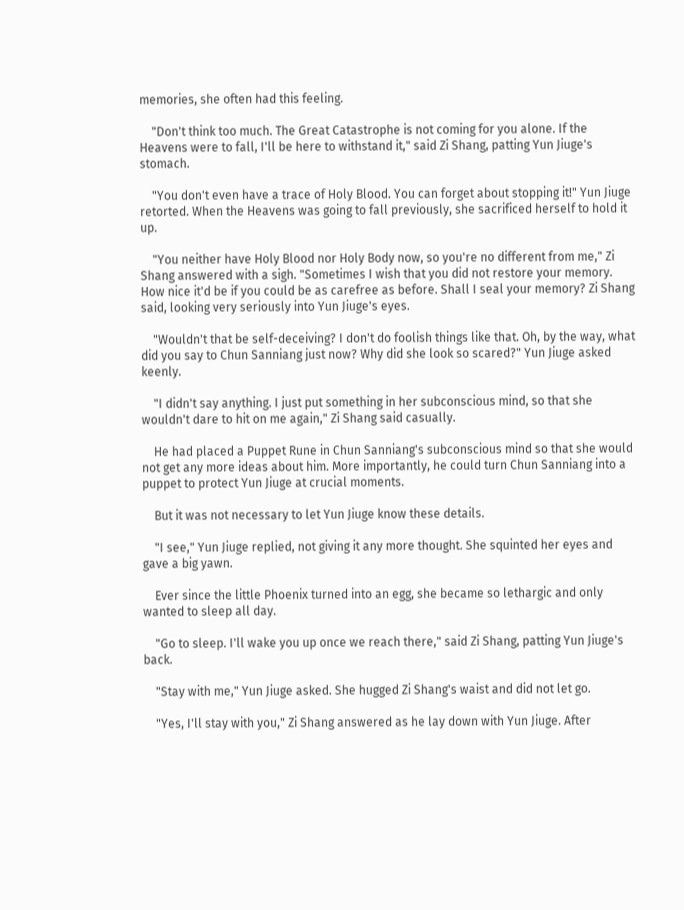memories, she often had this feeling.

    "Don't think too much. The Great Catastrophe is not coming for you alone. If the Heavens were to fall, I'll be here to withstand it," said Zi Shang, patting Yun Jiuge's stomach.

    "You don't even have a trace of Holy Blood. You can forget about stopping it!" Yun Jiuge retorted. When the Heavens was going to fall previously, she sacrificed herself to hold it up.

    "You neither have Holy Blood nor Holy Body now, so you're no different from me," Zi Shang answered with a sigh. "Sometimes I wish that you did not restore your memory. How nice it'd be if you could be as carefree as before. Shall I seal your memory? Zi Shang said, looking very seriously into Yun Jiuge's eyes.

    "Wouldn't that be self-deceiving? I don't do foolish things like that. Oh, by the way, what did you say to Chun Sanniang just now? Why did she look so scared?" Yun Jiuge asked keenly.

    "I didn't say anything. I just put something in her subconscious mind, so that she wouldn't dare to hit on me again," Zi Shang said casually.

    He had placed a Puppet Rune in Chun Sanniang's subconscious mind so that she would not get any more ideas about him. More importantly, he could turn Chun Sanniang into a puppet to protect Yun Jiuge at crucial moments.

    But it was not necessary to let Yun Jiuge know these details.

    "I see," Yun Jiuge replied, not giving it any more thought. She squinted her eyes and gave a big yawn.

    Ever since the little Phoenix turned into an egg, she became so lethargic and only wanted to sleep all day.

    "Go to sleep. I'll wake you up once we reach there," said Zi Shang, patting Yun Jiuge's back.

    "Stay with me," Yun Jiuge asked. She hugged Zi Shang's waist and did not let go.

    "Yes, I'll stay with you," Zi Shang answered as he lay down with Yun Jiuge. After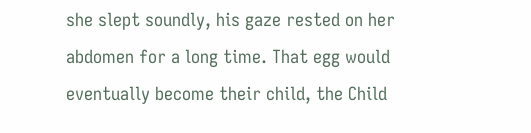she slept soundly, his gaze rested on her abdomen for a long time. That egg would eventually become their child, the Child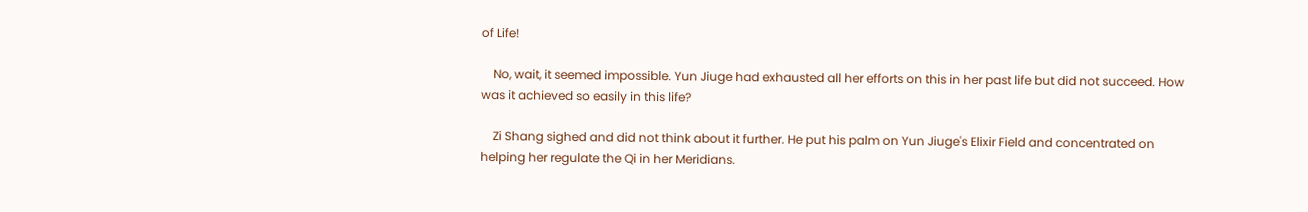of Life!

    No, wait, it seemed impossible. Yun Jiuge had exhausted all her efforts on this in her past life but did not succeed. How was it achieved so easily in this life?

    Zi Shang sighed and did not think about it further. He put his palm on Yun Jiuge's Elixir Field and concentrated on helping her regulate the Qi in her Meridians.